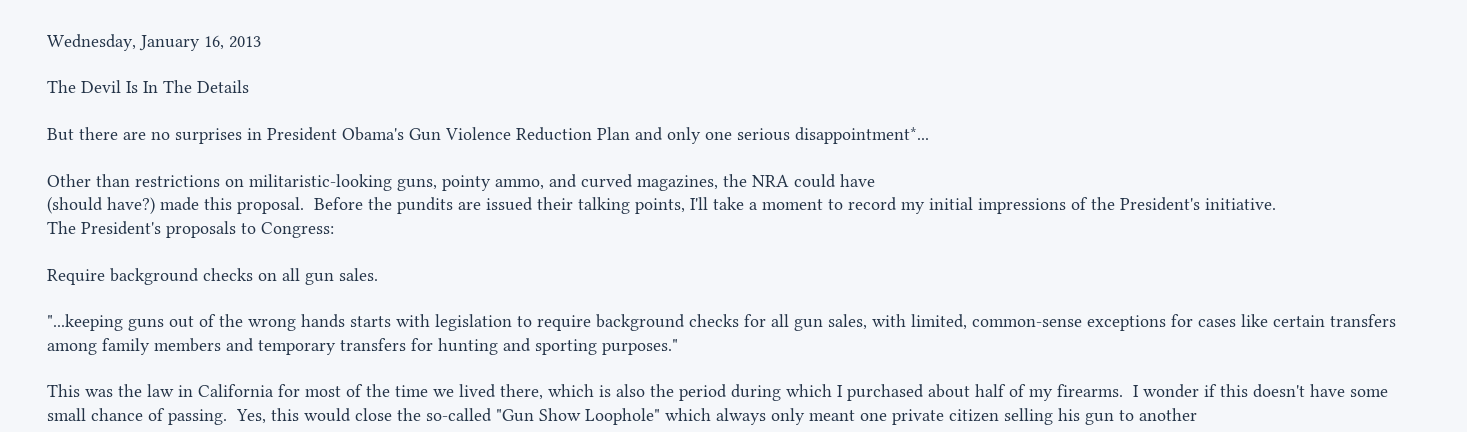Wednesday, January 16, 2013

The Devil Is In The Details

But there are no surprises in President Obama's Gun Violence Reduction Plan and only one serious disappointment*...

Other than restrictions on militaristic-looking guns, pointy ammo, and curved magazines, the NRA could have
(should have?) made this proposal.  Before the pundits are issued their talking points, I'll take a moment to record my initial impressions of the President's initiative.
The President's proposals to Congress:

Require background checks on all gun sales.

"...keeping guns out of the wrong hands starts with legislation to require background checks for all gun sales, with limited, common-sense exceptions for cases like certain transfers among family members and temporary transfers for hunting and sporting purposes."

This was the law in California for most of the time we lived there, which is also the period during which I purchased about half of my firearms.  I wonder if this doesn't have some small chance of passing.  Yes, this would close the so-called "Gun Show Loophole" which always only meant one private citizen selling his gun to another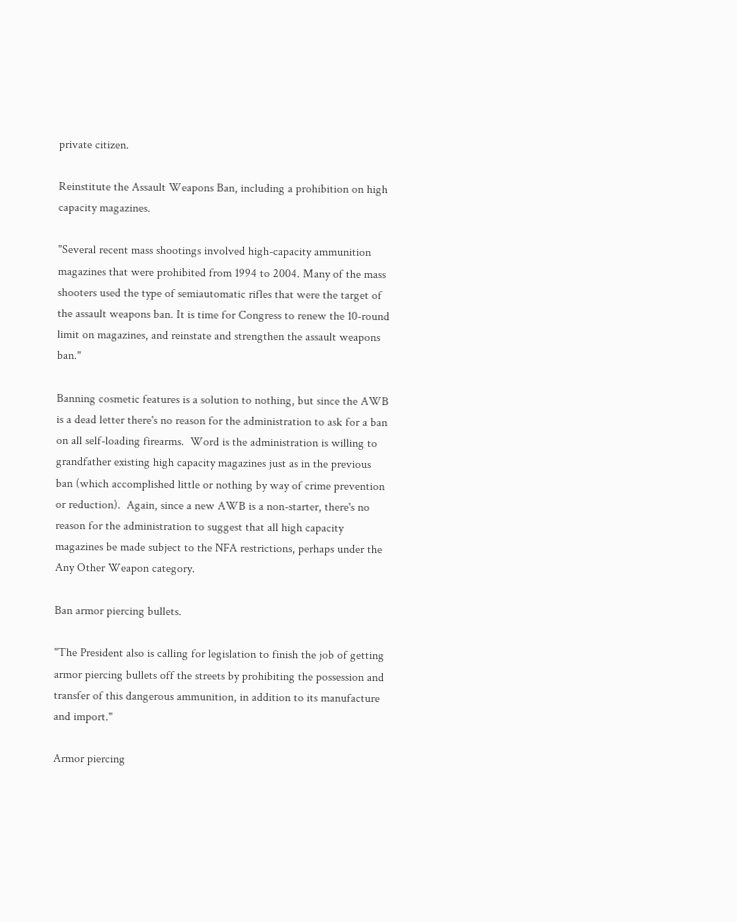private citizen.

Reinstitute the Assault Weapons Ban, including a prohibition on high capacity magazines.

"Several recent mass shootings involved high-capacity ammunition magazines that were prohibited from 1994 to 2004. Many of the mass shooters used the type of semiautomatic rifles that were the target of the assault weapons ban. It is time for Congress to renew the 10-round limit on magazines, and reinstate and strengthen the assault weapons ban."

Banning cosmetic features is a solution to nothing, but since the AWB is a dead letter there's no reason for the administration to ask for a ban on all self-loading firearms.  Word is the administration is willing to grandfather existing high capacity magazines just as in the previous ban (which accomplished little or nothing by way of crime prevention or reduction).  Again, since a new AWB is a non-starter, there's no reason for the administration to suggest that all high capacity magazines be made subject to the NFA restrictions, perhaps under the Any Other Weapon category.

Ban armor piercing bullets.

"The President also is calling for legislation to finish the job of getting armor piercing bullets off the streets by prohibiting the possession and transfer of this dangerous ammunition, in addition to its manufacture and import."

Armor piercing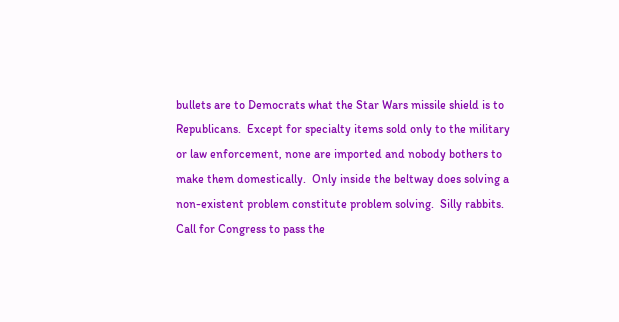bullets are to Democrats what the Star Wars missile shield is to Republicans.  Except for specialty items sold only to the military or law enforcement, none are imported and nobody bothers to make them domestically.  Only inside the beltway does solving a non-existent problem constitute problem solving.  Silly rabbits.
Call for Congress to pass the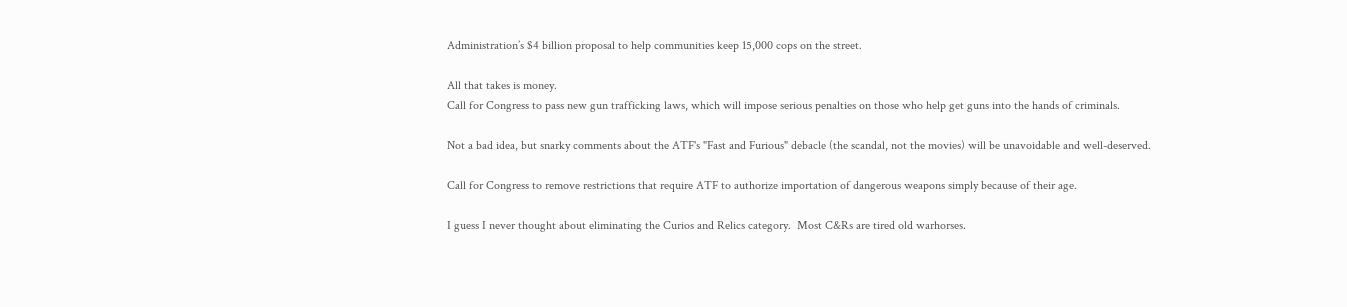Administration’s $4 billion proposal to help communities keep 15,000 cops on the street.

All that takes is money.
Call for Congress to pass new gun trafficking laws, which will impose serious penalties on those who help get guns into the hands of criminals.

Not a bad idea, but snarky comments about the ATF's "Fast and Furious" debacle (the scandal, not the movies) will be unavoidable and well-deserved.

Call for Congress to remove restrictions that require ATF to authorize importation of dangerous weapons simply because of their age.

I guess I never thought about eliminating the Curios and Relics category.  Most C&Rs are tired old warhorses.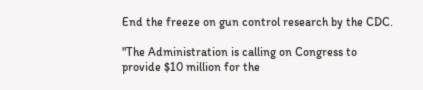End the freeze on gun control research by the CDC.

"The Administration is calling on Congress to provide $10 million for the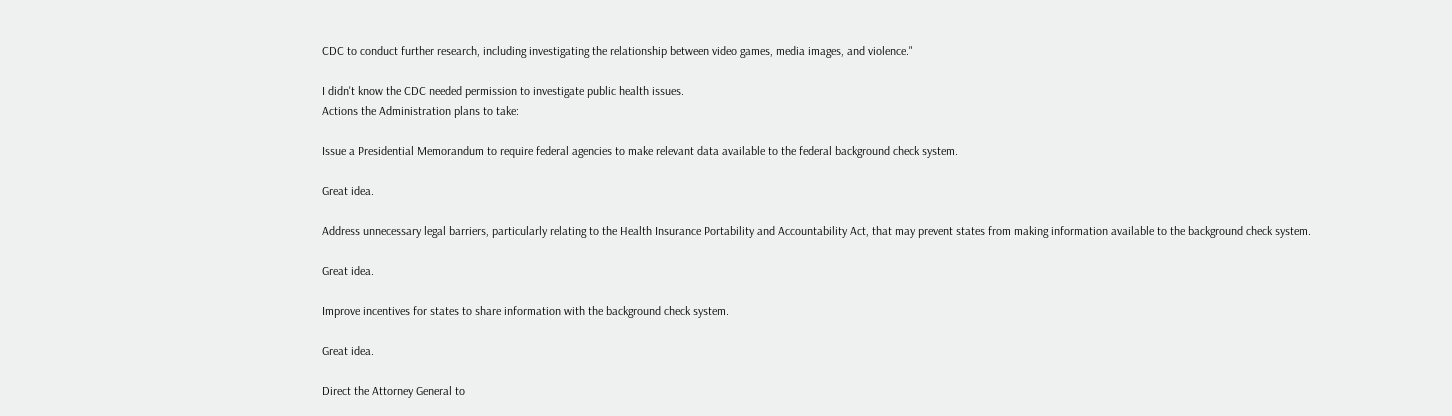CDC to conduct further research, including investigating the relationship between video games, media images, and violence."

I didn't know the CDC needed permission to investigate public health issues.
Actions the Administration plans to take:

Issue a Presidential Memorandum to require federal agencies to make relevant data available to the federal background check system.

Great idea.

Address unnecessary legal barriers, particularly relating to the Health Insurance Portability and Accountability Act, that may prevent states from making information available to the background check system.

Great idea.

Improve incentives for states to share information with the background check system.

Great idea.

Direct the Attorney General to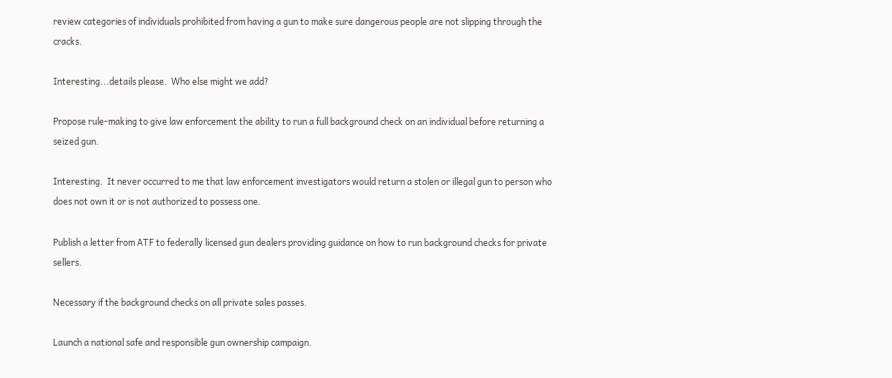review categories of individuals prohibited from having a gun to make sure dangerous people are not slipping through the cracks.

Interesting...details please.  Who else might we add?

Propose rule-making to give law enforcement the ability to run a full background check on an individual before returning a seized gun.

Interesting.  It never occurred to me that law enforcement investigators would return a stolen or illegal gun to person who does not own it or is not authorized to possess one.

Publish a letter from ATF to federally licensed gun dealers providing guidance on how to run background checks for private sellers.

Necessary if the background checks on all private sales passes.

Launch a national safe and responsible gun ownership campaign.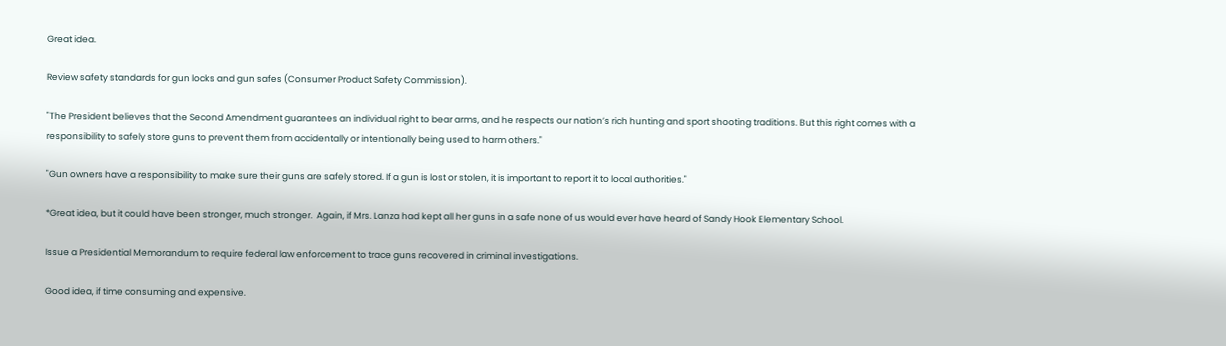Great idea.

Review safety standards for gun locks and gun safes (Consumer Product Safety Commission).

"The President believes that the Second Amendment guarantees an individual right to bear arms, and he respects our nation’s rich hunting and sport shooting traditions. But this right comes with a responsibility to safely store guns to prevent them from accidentally or intentionally being used to harm others."

"Gun owners have a responsibility to make sure their guns are safely stored. If a gun is lost or stolen, it is important to report it to local authorities."

*Great idea, but it could have been stronger, much stronger.  Again, if Mrs. Lanza had kept all her guns in a safe none of us would ever have heard of Sandy Hook Elementary School.

Issue a Presidential Memorandum to require federal law enforcement to trace guns recovered in criminal investigations.

Good idea, if time consuming and expensive.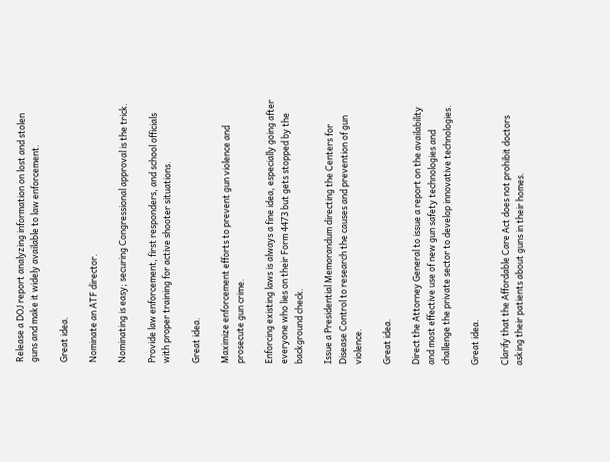Release a DOJ report analyzing information on lost and stolen guns and make it widely available to law enforcement.

Great idea.

Nominate an ATF director.

Nominating is easy; securing Congressional approval is the trick.

Provide law enforcement, first responders, and school officials with proper training for active shooter situations.

Great idea.

Maximize enforcement efforts to prevent gun violence and prosecute gun crime.

Enforcing existing laws is always a fine idea, especially going after everyone who lies on their Form 4473 but gets stopped by the background check.

Issue a Presidential Memorandum directing the Centers for Disease Control to research the causes and prevention of gun violence.

Great idea.

Direct the Attorney General to issue a report on the availability and most effective use of new gun safety technologies and challenge the private sector to develop innovative technologies.

Great idea.

Clarify that the Affordable Care Act does not prohibit doctors asking their patients about guns in their homes.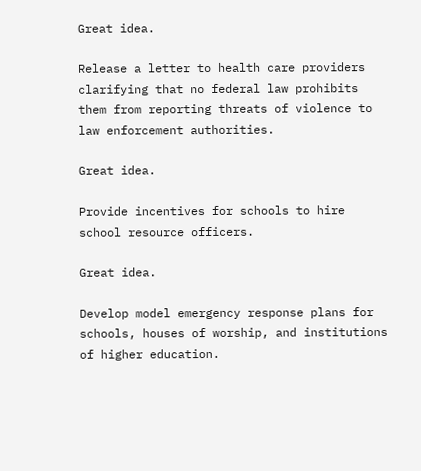Great idea.

Release a letter to health care providers clarifying that no federal law prohibits them from reporting threats of violence to law enforcement authorities.

Great idea.

Provide incentives for schools to hire school resource officers.

Great idea.

Develop model emergency response plans for schools, houses of worship, and institutions of higher education.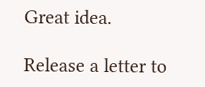Great idea.

Release a letter to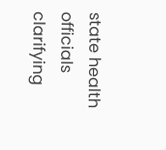state health officials clarifying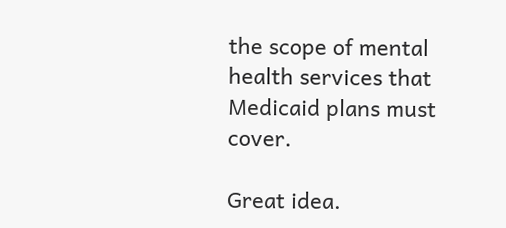the scope of mental health services that Medicaid plans must cover.

Great idea.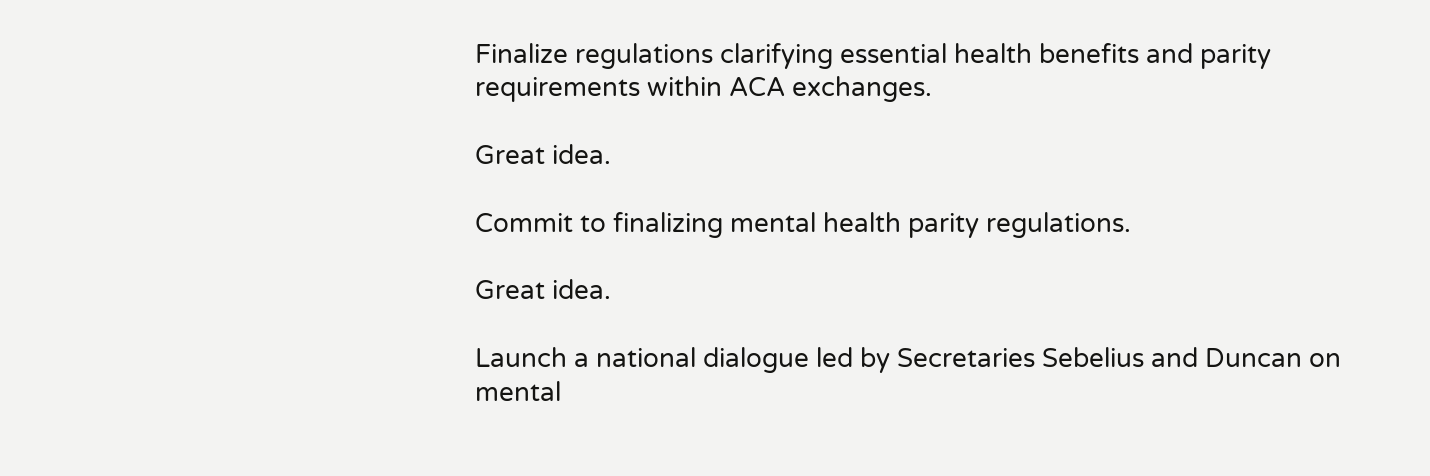Finalize regulations clarifying essential health benefits and parity requirements within ACA exchanges.

Great idea.

Commit to finalizing mental health parity regulations.

Great idea.

Launch a national dialogue led by Secretaries Sebelius and Duncan on mental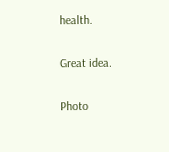health.

Great idea.

Photo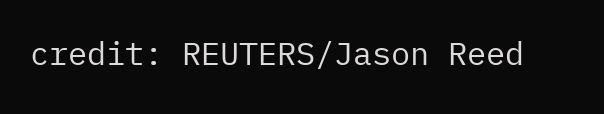credit: REUTERS/Jason Reed